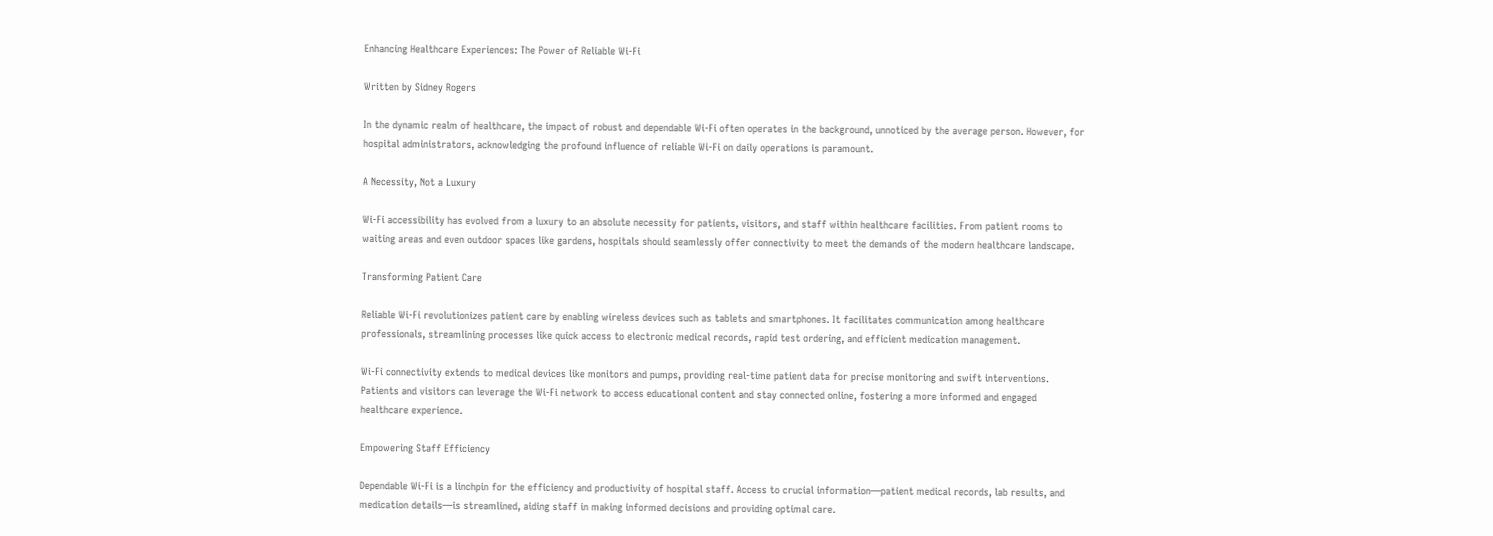Enhancing Healthcare Experiences: The Power of Reliable Wi-Fi

Written by Sidney Rogers

In the dynamic realm of healthcare, the impact of robust and dependable Wi-Fi often operates in the background, unnoticed by the average person. However, for hospital administrators, acknowledging the profound influence of reliable Wi-Fi on daily operations is paramount.

A Necessity, Not a Luxury

Wi-Fi accessibility has evolved from a luxury to an absolute necessity for patients, visitors, and staff within healthcare facilities. From patient rooms to waiting areas and even outdoor spaces like gardens, hospitals should seamlessly offer connectivity to meet the demands of the modern healthcare landscape.

Transforming Patient Care

Reliable Wi-Fi revolutionizes patient care by enabling wireless devices such as tablets and smartphones. It facilitates communication among healthcare professionals, streamlining processes like quick access to electronic medical records, rapid test ordering, and efficient medication management.

Wi-Fi connectivity extends to medical devices like monitors and pumps, providing real-time patient data for precise monitoring and swift interventions. Patients and visitors can leverage the Wi-Fi network to access educational content and stay connected online, fostering a more informed and engaged healthcare experience.

Empowering Staff Efficiency

Dependable Wi-Fi is a linchpin for the efficiency and productivity of hospital staff. Access to crucial information—patient medical records, lab results, and medication details—is streamlined, aiding staff in making informed decisions and providing optimal care.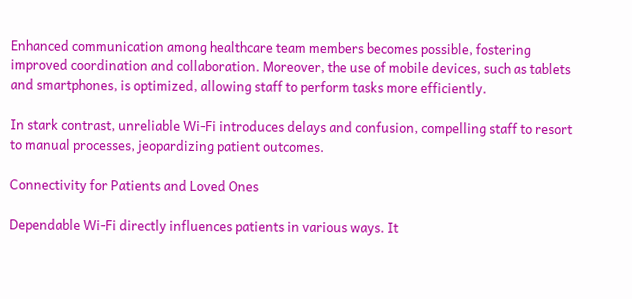Enhanced communication among healthcare team members becomes possible, fostering improved coordination and collaboration. Moreover, the use of mobile devices, such as tablets and smartphones, is optimized, allowing staff to perform tasks more efficiently.

In stark contrast, unreliable Wi-Fi introduces delays and confusion, compelling staff to resort to manual processes, jeopardizing patient outcomes.

Connectivity for Patients and Loved Ones

Dependable Wi-Fi directly influences patients in various ways. It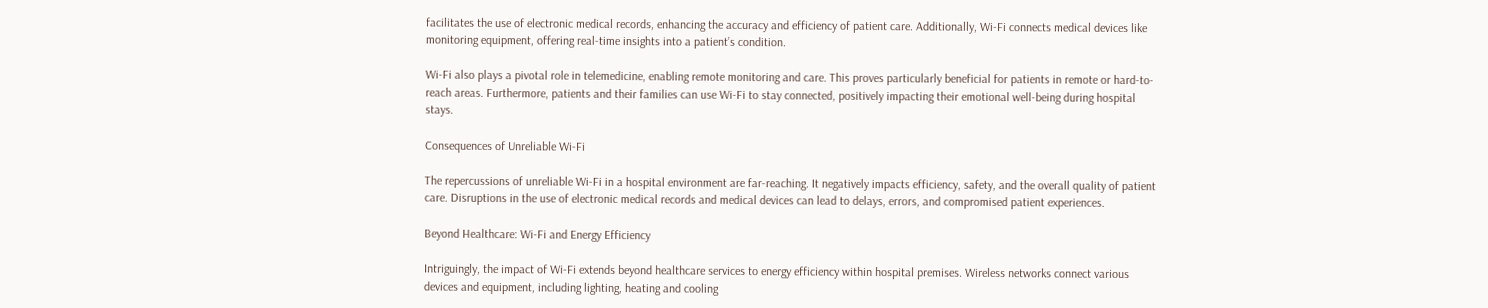facilitates the use of electronic medical records, enhancing the accuracy and efficiency of patient care. Additionally, Wi-Fi connects medical devices like monitoring equipment, offering real-time insights into a patient’s condition.

Wi-Fi also plays a pivotal role in telemedicine, enabling remote monitoring and care. This proves particularly beneficial for patients in remote or hard-to-reach areas. Furthermore, patients and their families can use Wi-Fi to stay connected, positively impacting their emotional well-being during hospital stays.

Consequences of Unreliable Wi-Fi

The repercussions of unreliable Wi-Fi in a hospital environment are far-reaching. It negatively impacts efficiency, safety, and the overall quality of patient care. Disruptions in the use of electronic medical records and medical devices can lead to delays, errors, and compromised patient experiences.

Beyond Healthcare: Wi-Fi and Energy Efficiency

Intriguingly, the impact of Wi-Fi extends beyond healthcare services to energy efficiency within hospital premises. Wireless networks connect various devices and equipment, including lighting, heating and cooling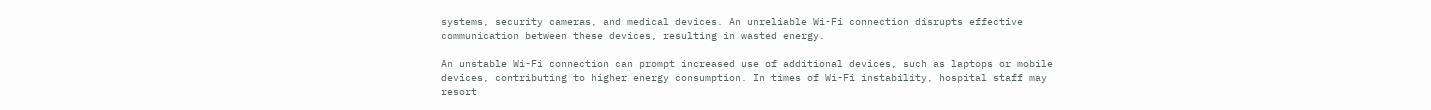systems, security cameras, and medical devices. An unreliable Wi-Fi connection disrupts effective communication between these devices, resulting in wasted energy.

An unstable Wi-Fi connection can prompt increased use of additional devices, such as laptops or mobile devices, contributing to higher energy consumption. In times of Wi-Fi instability, hospital staff may resort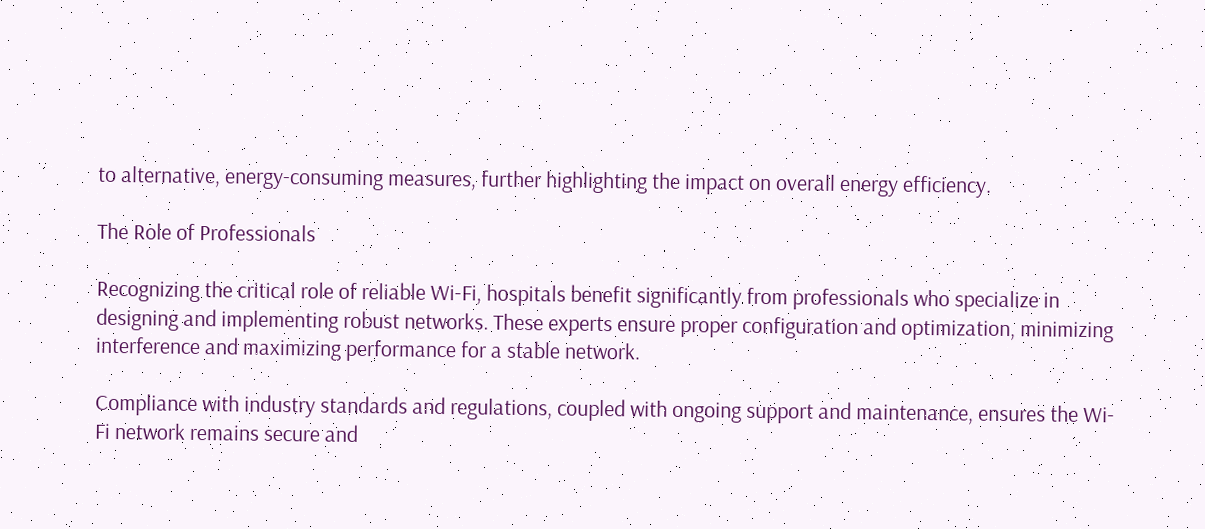to alternative, energy-consuming measures, further highlighting the impact on overall energy efficiency.

The Role of Professionals

Recognizing the critical role of reliable Wi-Fi, hospitals benefit significantly from professionals who specialize in designing and implementing robust networks. These experts ensure proper configuration and optimization, minimizing interference and maximizing performance for a stable network.

Compliance with industry standards and regulations, coupled with ongoing support and maintenance, ensures the Wi-Fi network remains secure and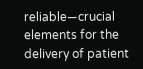reliable—crucial elements for the delivery of patient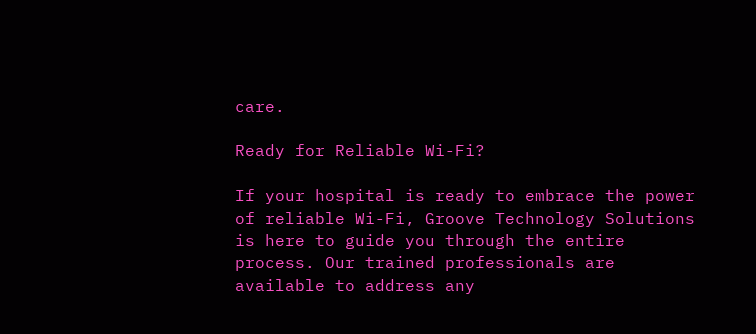care.

Ready for Reliable Wi-Fi?

If your hospital is ready to embrace the power of reliable Wi-Fi, Groove Technology Solutions is here to guide you through the entire process. Our trained professionals are available to address any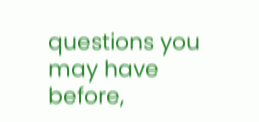questions you may have before,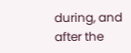during, and after the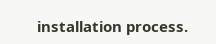installation process.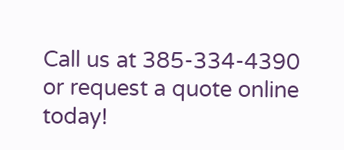Call us at 385-334-4390 or request a quote online today!